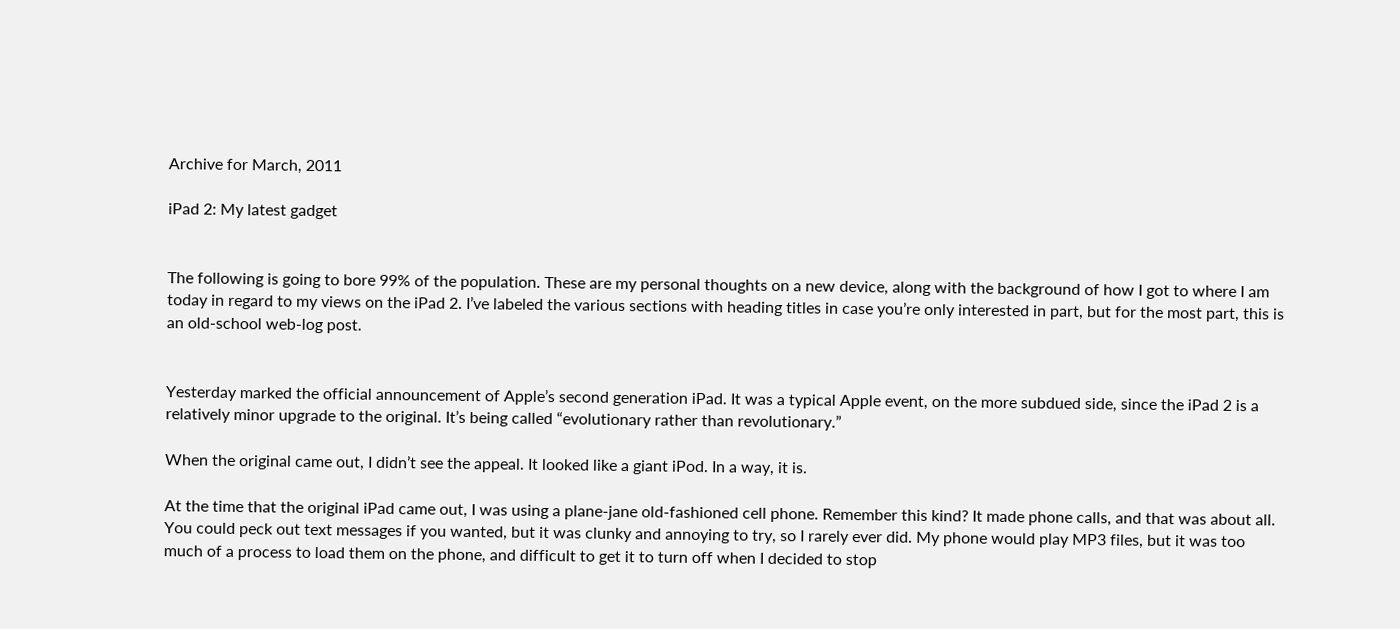Archive for March, 2011

iPad 2: My latest gadget


The following is going to bore 99% of the population. These are my personal thoughts on a new device, along with the background of how I got to where I am today in regard to my views on the iPad 2. I’ve labeled the various sections with heading titles in case you’re only interested in part, but for the most part, this is an old-school web-log post.


Yesterday marked the official announcement of Apple’s second generation iPad. It was a typical Apple event, on the more subdued side, since the iPad 2 is a relatively minor upgrade to the original. It’s being called “evolutionary rather than revolutionary.”

When the original came out, I didn’t see the appeal. It looked like a giant iPod. In a way, it is.

At the time that the original iPad came out, I was using a plane-jane old-fashioned cell phone. Remember this kind? It made phone calls, and that was about all. You could peck out text messages if you wanted, but it was clunky and annoying to try, so I rarely ever did. My phone would play MP3 files, but it was too much of a process to load them on the phone, and difficult to get it to turn off when I decided to stop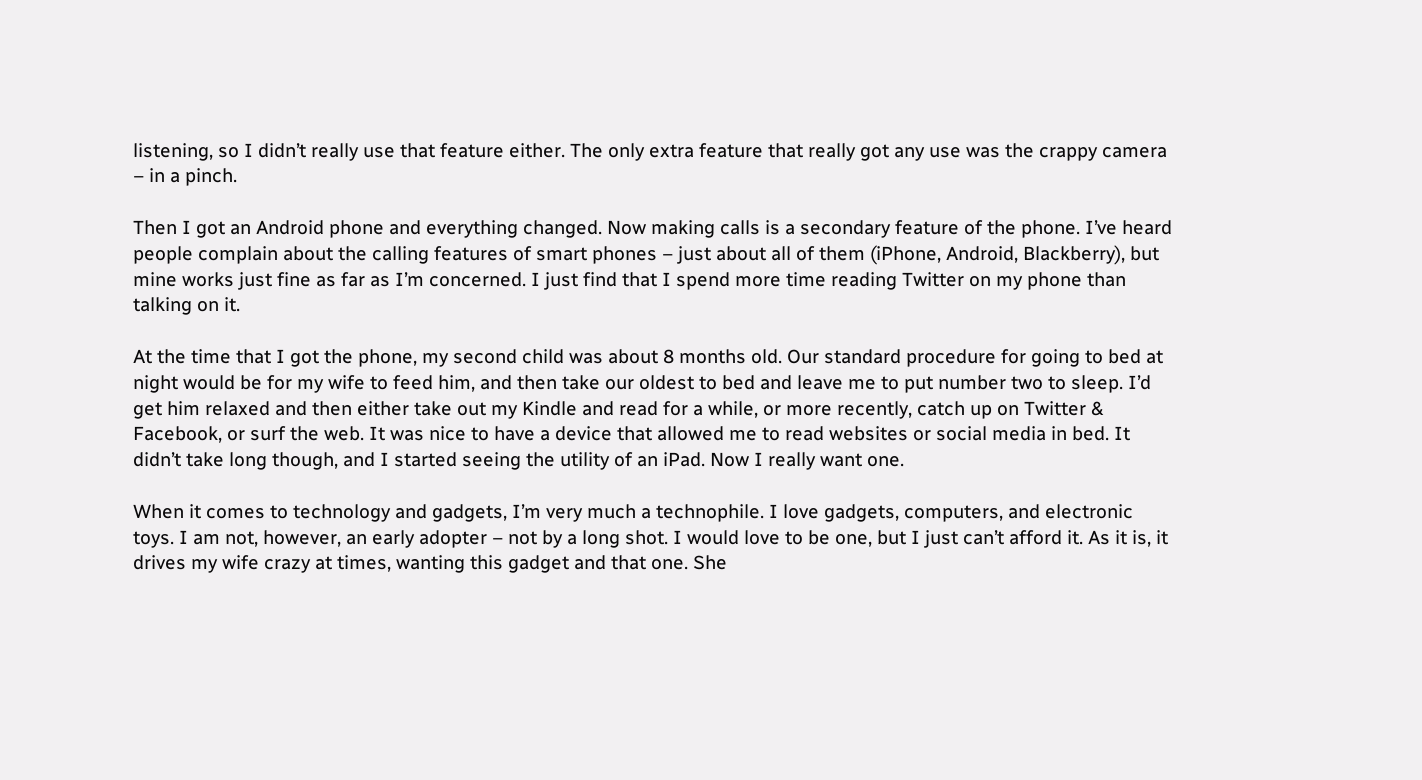listening, so I didn’t really use that feature either. The only extra feature that really got any use was the crappy camera – in a pinch.

Then I got an Android phone and everything changed. Now making calls is a secondary feature of the phone. I’ve heard people complain about the calling features of smart phones – just about all of them (iPhone, Android, Blackberry), but mine works just fine as far as I’m concerned. I just find that I spend more time reading Twitter on my phone than talking on it.

At the time that I got the phone, my second child was about 8 months old. Our standard procedure for going to bed at night would be for my wife to feed him, and then take our oldest to bed and leave me to put number two to sleep. I’d get him relaxed and then either take out my Kindle and read for a while, or more recently, catch up on Twitter & Facebook, or surf the web. It was nice to have a device that allowed me to read websites or social media in bed. It didn’t take long though, and I started seeing the utility of an iPad. Now I really want one.

When it comes to technology and gadgets, I’m very much a technophile. I love gadgets, computers, and electronic toys. I am not, however, an early adopter – not by a long shot. I would love to be one, but I just can’t afford it. As it is, it drives my wife crazy at times, wanting this gadget and that one. She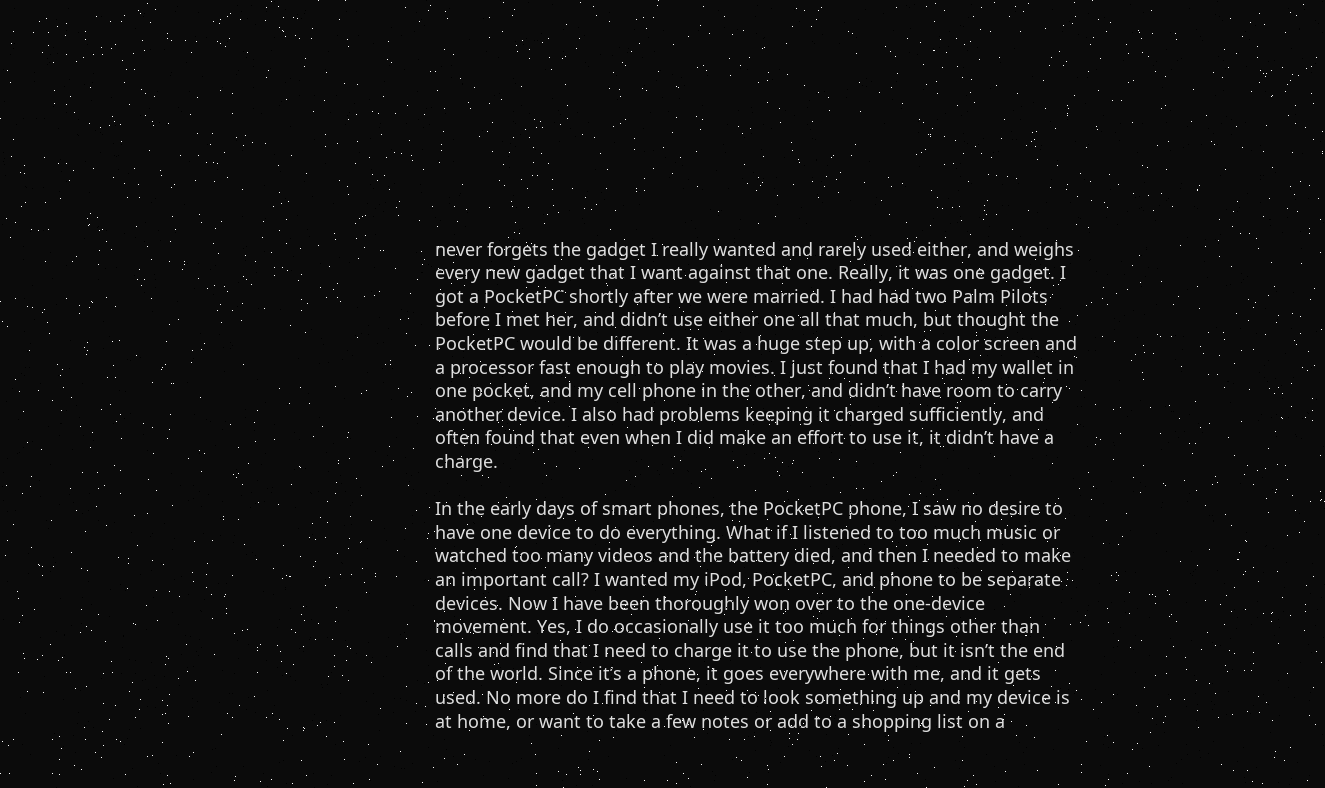never forgets the gadget I really wanted and rarely used either, and weighs every new gadget that I want against that one. Really, it was one gadget. I got a PocketPC shortly after we were married. I had had two Palm Pilots before I met her, and didn’t use either one all that much, but thought the PocketPC would be different. It was a huge step up, with a color screen and a processor fast enough to play movies. I just found that I had my wallet in one pocket, and my cell phone in the other, and didn’t have room to carry another device. I also had problems keeping it charged sufficiently, and often found that even when I did make an effort to use it, it didn’t have a charge.

In the early days of smart phones, the PocketPC phone, I saw no desire to have one device to do everything. What if I listened to too much music or watched too many videos and the battery died, and then I needed to make an important call? I wanted my iPod, PocketPC, and phone to be separate devices. Now I have been thoroughly won over to the one-device movement. Yes, I do occasionally use it too much for things other than calls and find that I need to charge it to use the phone, but it isn’t the end of the world. Since it’s a phone, it goes everywhere with me, and it gets used. No more do I find that I need to look something up and my device is at home, or want to take a few notes or add to a shopping list on a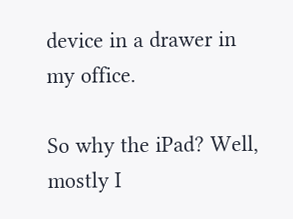device in a drawer in my office.

So why the iPad? Well, mostly I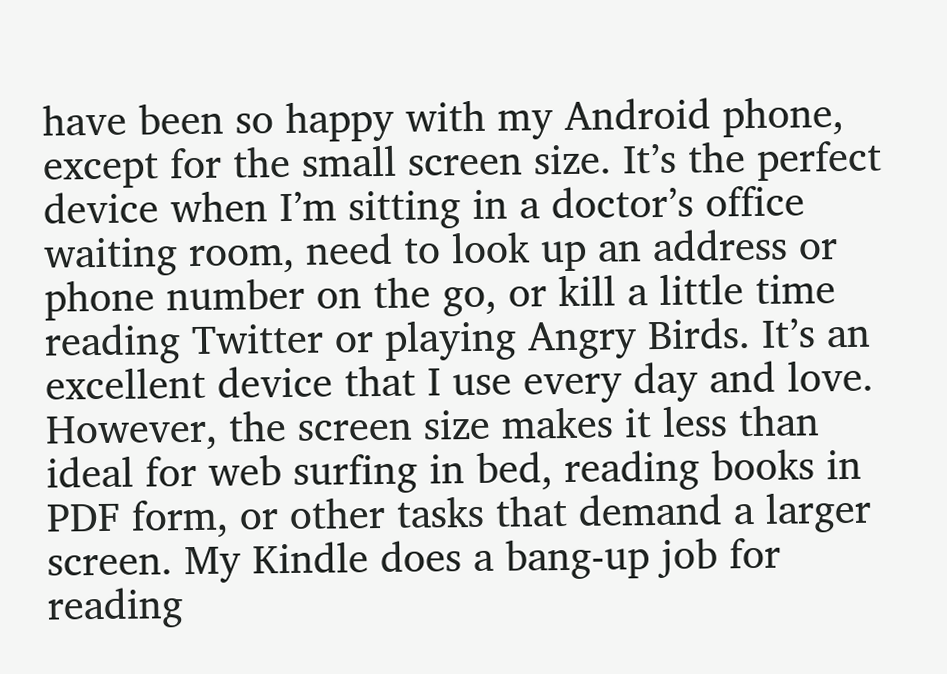have been so happy with my Android phone, except for the small screen size. It’s the perfect device when I’m sitting in a doctor’s office waiting room, need to look up an address or phone number on the go, or kill a little time reading Twitter or playing Angry Birds. It’s an excellent device that I use every day and love. However, the screen size makes it less than ideal for web surfing in bed, reading books in PDF form, or other tasks that demand a larger screen. My Kindle does a bang-up job for reading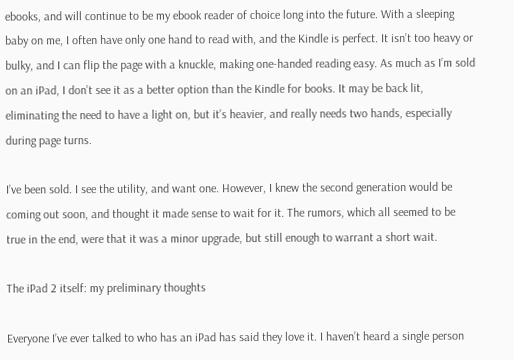ebooks, and will continue to be my ebook reader of choice long into the future. With a sleeping baby on me, I often have only one hand to read with, and the Kindle is perfect. It isn’t too heavy or bulky, and I can flip the page with a knuckle, making one-handed reading easy. As much as I’m sold on an iPad, I don’t see it as a better option than the Kindle for books. It may be back lit, eliminating the need to have a light on, but it’s heavier, and really needs two hands, especially during page turns.

I’ve been sold. I see the utility, and want one. However, I knew the second generation would be coming out soon, and thought it made sense to wait for it. The rumors, which all seemed to be true in the end, were that it was a minor upgrade, but still enough to warrant a short wait.

The iPad 2 itself: my preliminary thoughts

Everyone I’ve ever talked to who has an iPad has said they love it. I haven’t heard a single person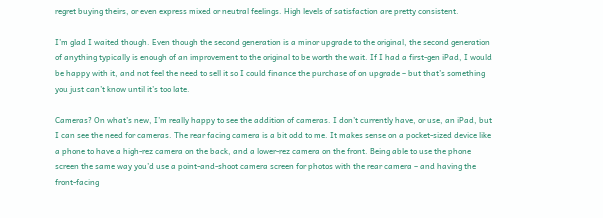regret buying theirs, or even express mixed or neutral feelings. High levels of satisfaction are pretty consistent.

I’m glad I waited though. Even though the second generation is a minor upgrade to the original, the second generation of anything typically is enough of an improvement to the original to be worth the wait. If I had a first-gen iPad, I would be happy with it, and not feel the need to sell it so I could finance the purchase of on upgrade – but that’s something you just can’t know until it’s too late.

Cameras? On what’s new, I’m really happy to see the addition of cameras. I don’t currently have, or use, an iPad, but I can see the need for cameras. The rear facing camera is a bit odd to me. It makes sense on a pocket-sized device like a phone to have a high-rez camera on the back, and a lower-rez camera on the front. Being able to use the phone screen the same way you’d use a point-and-shoot camera screen for photos with the rear camera – and having the front-facing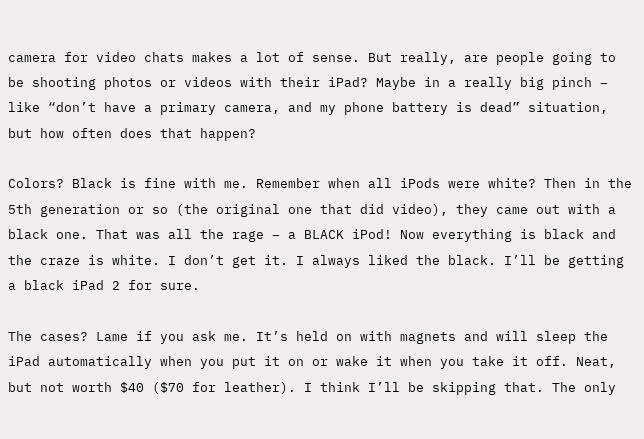camera for video chats makes a lot of sense. But really, are people going to be shooting photos or videos with their iPad? Maybe in a really big pinch – like “don’t have a primary camera, and my phone battery is dead” situation, but how often does that happen?

Colors? Black is fine with me. Remember when all iPods were white? Then in the 5th generation or so (the original one that did video), they came out with a black one. That was all the rage – a BLACK iPod! Now everything is black and the craze is white. I don’t get it. I always liked the black. I’ll be getting a black iPad 2 for sure.

The cases? Lame if you ask me. It’s held on with magnets and will sleep the iPad automatically when you put it on or wake it when you take it off. Neat, but not worth $40 ($70 for leather). I think I’ll be skipping that. The only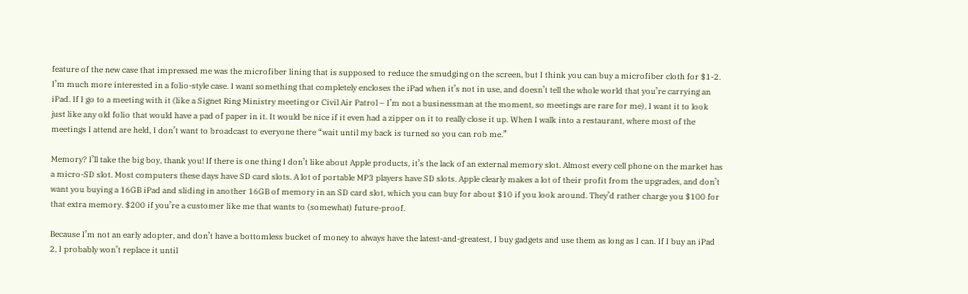feature of the new case that impressed me was the microfiber lining that is supposed to reduce the smudging on the screen, but I think you can buy a microfiber cloth for $1-2. I’m much more interested in a folio-style case. I want something that completely encloses the iPad when it’s not in use, and doesn’t tell the whole world that you’re carrying an iPad. If I go to a meeting with it (like a Signet Ring Ministry meeting or Civil Air Patrol – I’m not a businessman at the moment, so meetings are rare for me), I want it to look just like any old folio that would have a pad of paper in it. It would be nice if it even had a zipper on it to really close it up. When I walk into a restaurant, where most of the meetings I attend are held, I don’t want to broadcast to everyone there “wait until my back is turned so you can rob me.”

Memory? I’ll take the big boy, thank you! If there is one thing I don’t like about Apple products, it’s the lack of an external memory slot. Almost every cell phone on the market has a micro-SD slot. Most computers these days have SD card slots. A lot of portable MP3 players have SD slots. Apple clearly makes a lot of their profit from the upgrades, and don’t want you buying a 16GB iPad and sliding in another 16GB of memory in an SD card slot, which you can buy for about $10 if you look around. They’d rather charge you $100 for that extra memory. $200 if you’re a customer like me that wants to (somewhat) future-proof.

Because I’m not an early adopter, and don’t have a bottomless bucket of money to always have the latest-and-greatest, I buy gadgets and use them as long as I can. If I buy an iPad 2, I probably won’t replace it until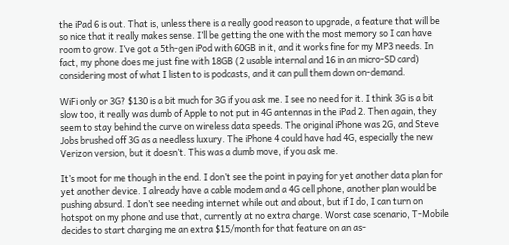the iPad 6 is out. That is, unless there is a really good reason to upgrade, a feature that will be so nice that it really makes sense. I’ll be getting the one with the most memory so I can have room to grow. I’ve got a 5th-gen iPod with 60GB in it, and it works fine for my MP3 needs. In fact, my phone does me just fine with 18GB (2 usable internal and 16 in an micro-SD card) considering most of what I listen to is podcasts, and it can pull them down on-demand.

WiFi only or 3G? $130 is a bit much for 3G if you ask me. I see no need for it. I think 3G is a bit slow too, it really was dumb of Apple to not put in 4G antennas in the iPad 2. Then again, they seem to stay behind the curve on wireless data speeds. The original iPhone was 2G, and Steve Jobs brushed off 3G as a needless luxury. The iPhone 4 could have had 4G, especially the new Verizon version, but it doesn’t. This was a dumb move, if you ask me.

It’s moot for me though in the end. I don’t see the point in paying for yet another data plan for yet another device. I already have a cable modem and a 4G cell phone, another plan would be pushing absurd. I don’t see needing internet while out and about, but if I do, I can turn on hotspot on my phone and use that, currently at no extra charge. Worst case scenario, T-Mobile decides to start charging me an extra $15/month for that feature on an as-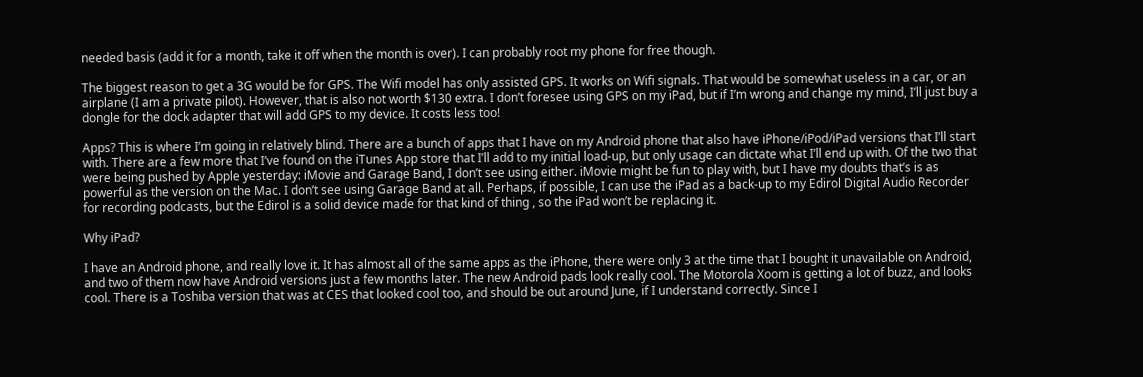needed basis (add it for a month, take it off when the month is over). I can probably root my phone for free though.

The biggest reason to get a 3G would be for GPS. The Wifi model has only assisted GPS. It works on Wifi signals. That would be somewhat useless in a car, or an airplane (I am a private pilot). However, that is also not worth $130 extra. I don’t foresee using GPS on my iPad, but if I’m wrong and change my mind, I’ll just buy a dongle for the dock adapter that will add GPS to my device. It costs less too!

Apps? This is where I’m going in relatively blind. There are a bunch of apps that I have on my Android phone that also have iPhone/iPod/iPad versions that I’ll start with. There are a few more that I’ve found on the iTunes App store that I’ll add to my initial load-up, but only usage can dictate what I’ll end up with. Of the two that were being pushed by Apple yesterday: iMovie and Garage Band, I don’t see using either. iMovie might be fun to play with, but I have my doubts that’s is as powerful as the version on the Mac. I don’t see using Garage Band at all. Perhaps, if possible, I can use the iPad as a back-up to my Edirol Digital Audio Recorder for recording podcasts, but the Edirol is a solid device made for that kind of thing , so the iPad won’t be replacing it.

Why iPad?

I have an Android phone, and really love it. It has almost all of the same apps as the iPhone, there were only 3 at the time that I bought it unavailable on Android, and two of them now have Android versions just a few months later. The new Android pads look really cool. The Motorola Xoom is getting a lot of buzz, and looks cool. There is a Toshiba version that was at CES that looked cool too, and should be out around June, if I understand correctly. Since I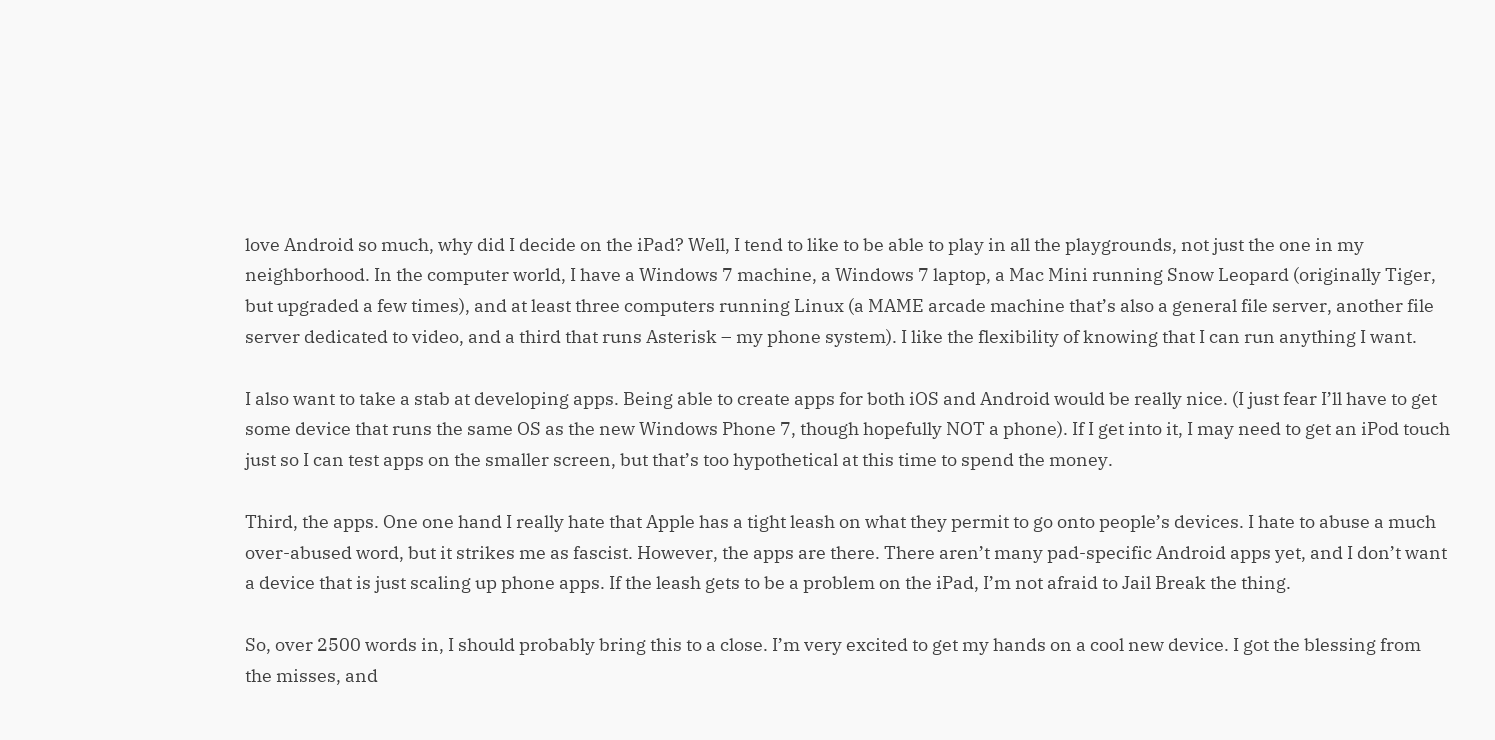love Android so much, why did I decide on the iPad? Well, I tend to like to be able to play in all the playgrounds, not just the one in my neighborhood. In the computer world, I have a Windows 7 machine, a Windows 7 laptop, a Mac Mini running Snow Leopard (originally Tiger, but upgraded a few times), and at least three computers running Linux (a MAME arcade machine that’s also a general file server, another file server dedicated to video, and a third that runs Asterisk – my phone system). I like the flexibility of knowing that I can run anything I want.

I also want to take a stab at developing apps. Being able to create apps for both iOS and Android would be really nice. (I just fear I’ll have to get some device that runs the same OS as the new Windows Phone 7, though hopefully NOT a phone). If I get into it, I may need to get an iPod touch just so I can test apps on the smaller screen, but that’s too hypothetical at this time to spend the money.

Third, the apps. One one hand I really hate that Apple has a tight leash on what they permit to go onto people’s devices. I hate to abuse a much over-abused word, but it strikes me as fascist. However, the apps are there. There aren’t many pad-specific Android apps yet, and I don’t want a device that is just scaling up phone apps. If the leash gets to be a problem on the iPad, I’m not afraid to Jail Break the thing.

So, over 2500 words in, I should probably bring this to a close. I’m very excited to get my hands on a cool new device. I got the blessing from the misses, and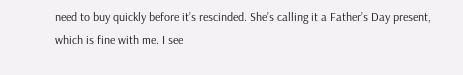need to buy quickly before it’s rescinded. She’s calling it a Father’s Day present, which is fine with me. I see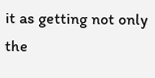it as getting not only the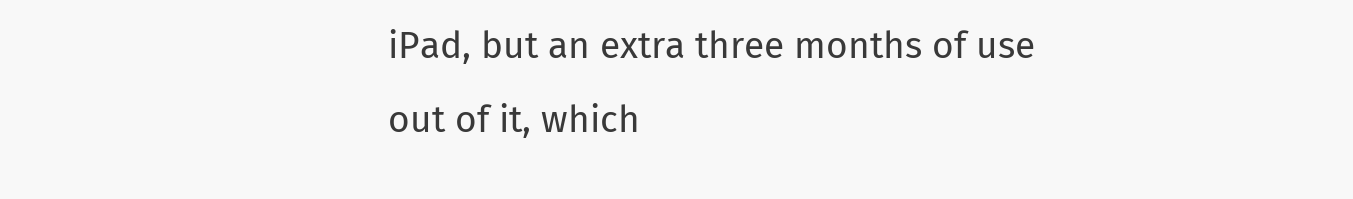iPad, but an extra three months of use out of it, which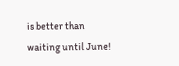is better than waiting until June!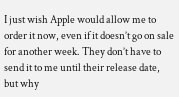I just wish Apple would allow me to order it now, even if it doesn’t go on sale for another week. They don’t have to send it to me until their release date, but why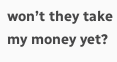won’t they take my money yet?